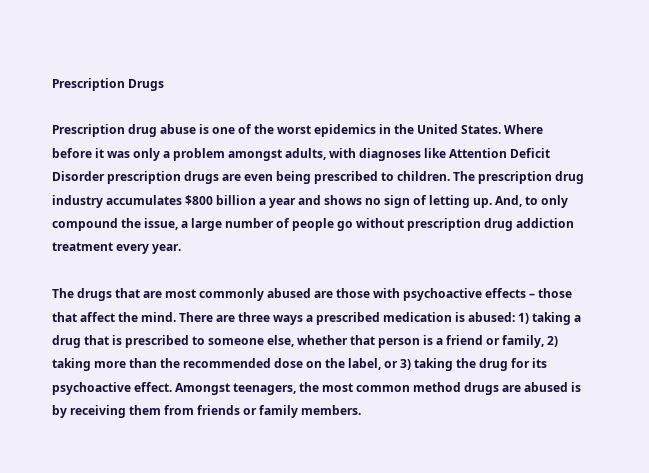Prescription Drugs

Prescription drug abuse is one of the worst epidemics in the United States. Where before it was only a problem amongst adults, with diagnoses like Attention Deficit Disorder prescription drugs are even being prescribed to children. The prescription drug industry accumulates $800 billion a year and shows no sign of letting up. And, to only compound the issue, a large number of people go without prescription drug addiction treatment every year.

The drugs that are most commonly abused are those with psychoactive effects – those that affect the mind. There are three ways a prescribed medication is abused: 1) taking a drug that is prescribed to someone else, whether that person is a friend or family, 2) taking more than the recommended dose on the label, or 3) taking the drug for its psychoactive effect. Amongst teenagers, the most common method drugs are abused is by receiving them from friends or family members.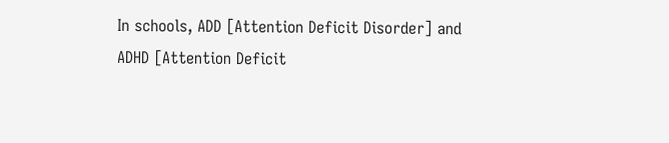In schools, ADD [Attention Deficit Disorder] and ADHD [Attention Deficit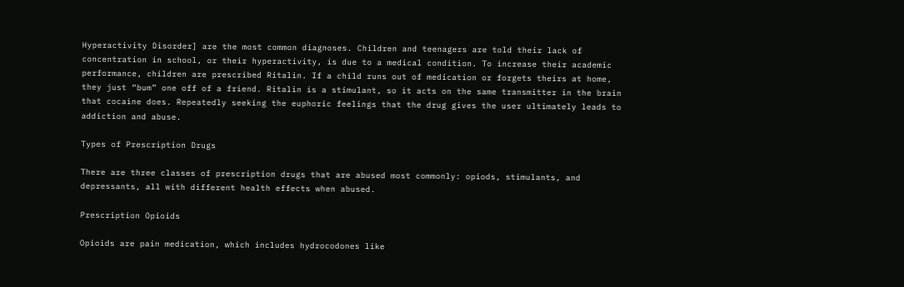Hyperactivity Disorder] are the most common diagnoses. Children and teenagers are told their lack of concentration in school, or their hyperactivity, is due to a medical condition. To increase their academic performance, children are prescribed Ritalin. If a child runs out of medication or forgets theirs at home, they just “bum” one off of a friend. Ritalin is a stimulant, so it acts on the same transmitter in the brain that cocaine does. Repeatedly seeking the euphoric feelings that the drug gives the user ultimately leads to addiction and abuse.

Types of Prescription Drugs

There are three classes of prescription drugs that are abused most commonly: opiods, stimulants, and depressants, all with different health effects when abused.

Prescription Opioids

Opioids are pain medication, which includes hydrocodones like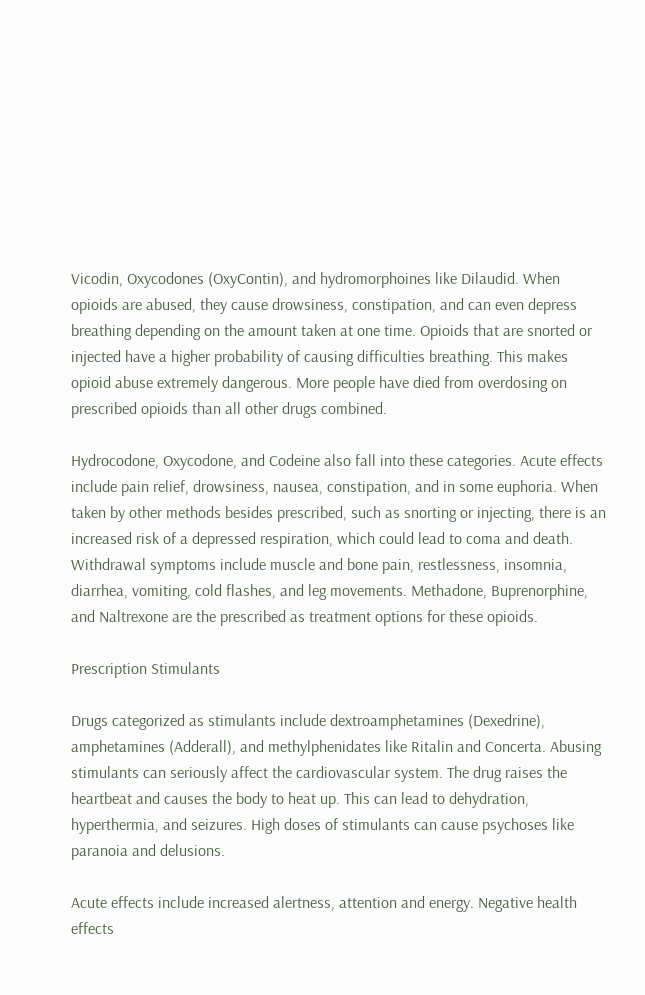Vicodin, Oxycodones (OxyContin), and hydromorphoines like Dilaudid. When opioids are abused, they cause drowsiness, constipation, and can even depress breathing depending on the amount taken at one time. Opioids that are snorted or injected have a higher probability of causing difficulties breathing. This makes opioid abuse extremely dangerous. More people have died from overdosing on prescribed opioids than all other drugs combined.

Hydrocodone, Oxycodone, and Codeine also fall into these categories. Acute effects include pain relief, drowsiness, nausea, constipation, and in some euphoria. When taken by other methods besides prescribed, such as snorting or injecting, there is an increased risk of a depressed respiration, which could lead to coma and death. Withdrawal symptoms include muscle and bone pain, restlessness, insomnia, diarrhea, vomiting, cold flashes, and leg movements. Methadone, Buprenorphine, and Naltrexone are the prescribed as treatment options for these opioids.

Prescription Stimulants

Drugs categorized as stimulants include dextroamphetamines (Dexedrine), amphetamines (Adderall), and methylphenidates like Ritalin and Concerta. Abusing stimulants can seriously affect the cardiovascular system. The drug raises the heartbeat and causes the body to heat up. This can lead to dehydration, hyperthermia, and seizures. High doses of stimulants can cause psychoses like paranoia and delusions.

Acute effects include increased alertness, attention and energy. Negative health effects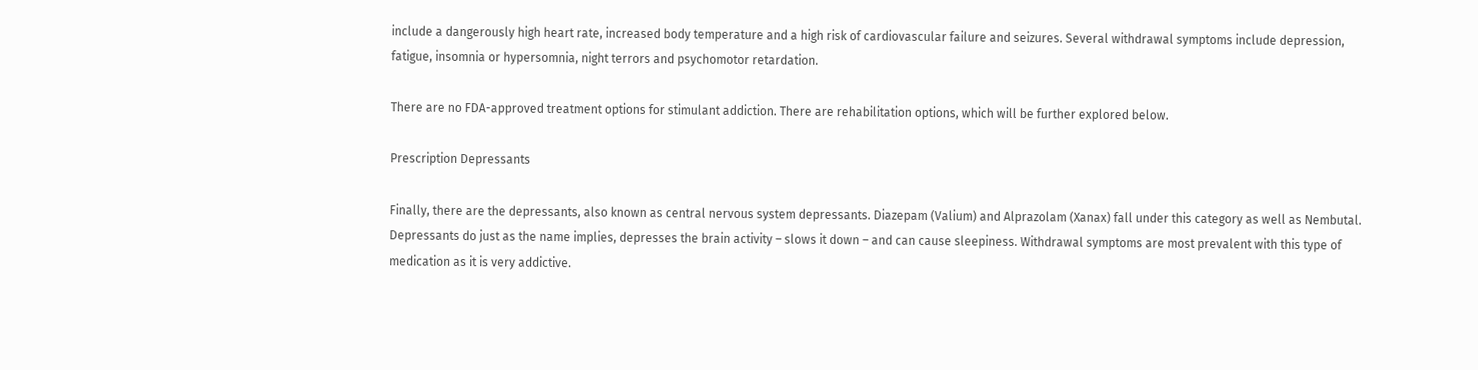include a dangerously high heart rate, increased body temperature and a high risk of cardiovascular failure and seizures. Several withdrawal symptoms include depression, fatigue, insomnia or hypersomnia, night terrors and psychomotor retardation.

There are no FDA-approved treatment options for stimulant addiction. There are rehabilitation options, which will be further explored below.

Prescription Depressants

Finally, there are the depressants, also known as central nervous system depressants. Diazepam (Valium) and Alprazolam (Xanax) fall under this category as well as Nembutal. Depressants do just as the name implies, depresses the brain activity – slows it down – and can cause sleepiness. Withdrawal symptoms are most prevalent with this type of medication as it is very addictive.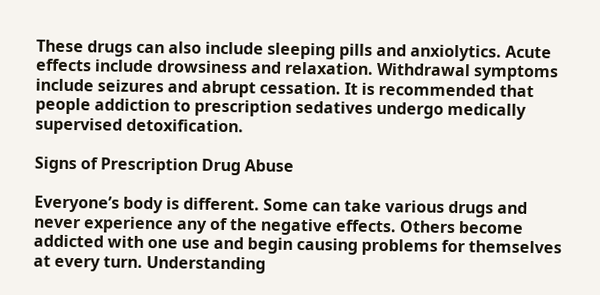These drugs can also include sleeping pills and anxiolytics. Acute effects include drowsiness and relaxation. Withdrawal symptoms include seizures and abrupt cessation. It is recommended that people addiction to prescription sedatives undergo medically supervised detoxification.

Signs of Prescription Drug Abuse

Everyone’s body is different. Some can take various drugs and never experience any of the negative effects. Others become addicted with one use and begin causing problems for themselves at every turn. Understanding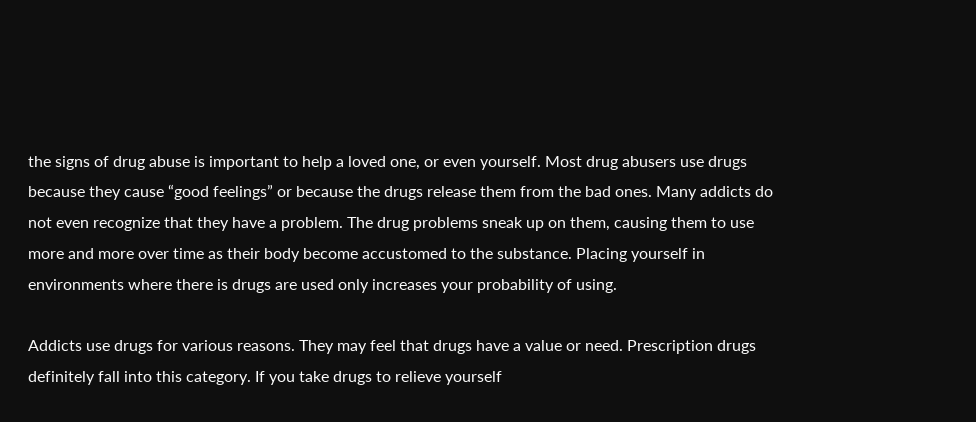the signs of drug abuse is important to help a loved one, or even yourself. Most drug abusers use drugs because they cause “good feelings” or because the drugs release them from the bad ones. Many addicts do not even recognize that they have a problem. The drug problems sneak up on them, causing them to use more and more over time as their body become accustomed to the substance. Placing yourself in environments where there is drugs are used only increases your probability of using.

Addicts use drugs for various reasons. They may feel that drugs have a value or need. Prescription drugs definitely fall into this category. If you take drugs to relieve yourself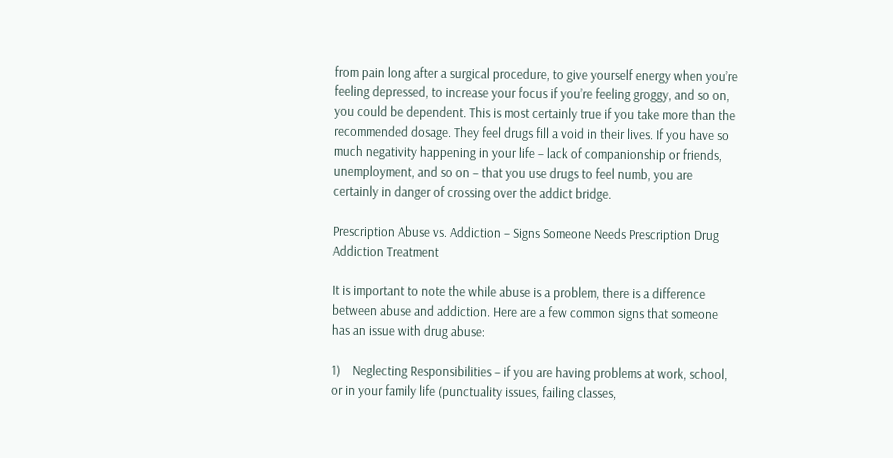from pain long after a surgical procedure, to give yourself energy when you’re feeling depressed, to increase your focus if you’re feeling groggy, and so on, you could be dependent. This is most certainly true if you take more than the recommended dosage. They feel drugs fill a void in their lives. If you have so much negativity happening in your life – lack of companionship or friends, unemployment, and so on – that you use drugs to feel numb, you are certainly in danger of crossing over the addict bridge.

Prescription Abuse vs. Addiction – Signs Someone Needs Prescription Drug Addiction Treatment

It is important to note the while abuse is a problem, there is a difference between abuse and addiction. Here are a few common signs that someone has an issue with drug abuse:

1)    Neglecting Responsibilities – if you are having problems at work, school, or in your family life (punctuality issues, failing classes,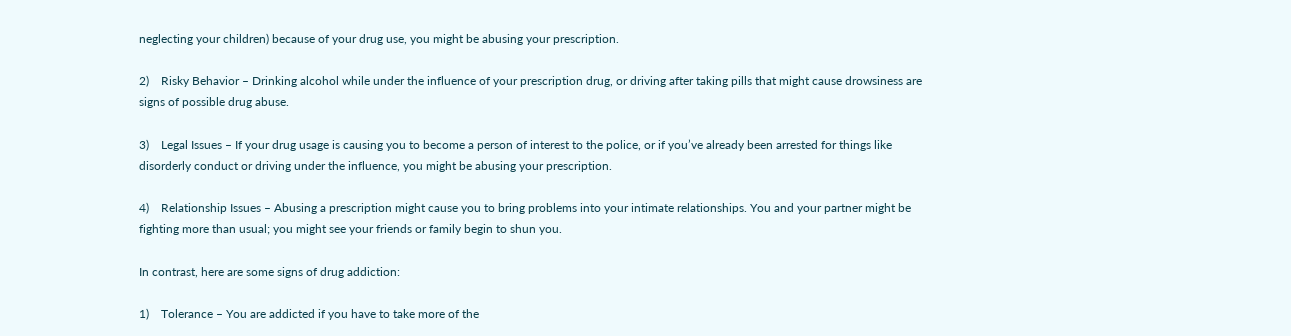neglecting your children) because of your drug use, you might be abusing your prescription.

2)    Risky Behavior – Drinking alcohol while under the influence of your prescription drug, or driving after taking pills that might cause drowsiness are signs of possible drug abuse.

3)    Legal Issues – If your drug usage is causing you to become a person of interest to the police, or if you’ve already been arrested for things like disorderly conduct or driving under the influence, you might be abusing your prescription.

4)    Relationship Issues – Abusing a prescription might cause you to bring problems into your intimate relationships. You and your partner might be fighting more than usual; you might see your friends or family begin to shun you.

In contrast, here are some signs of drug addiction:

1)    Tolerance – You are addicted if you have to take more of the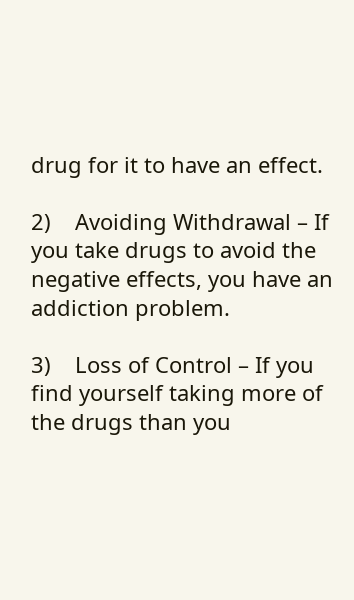drug for it to have an effect.

2)    Avoiding Withdrawal – If you take drugs to avoid the negative effects, you have an addiction problem.

3)    Loss of Control – If you find yourself taking more of the drugs than you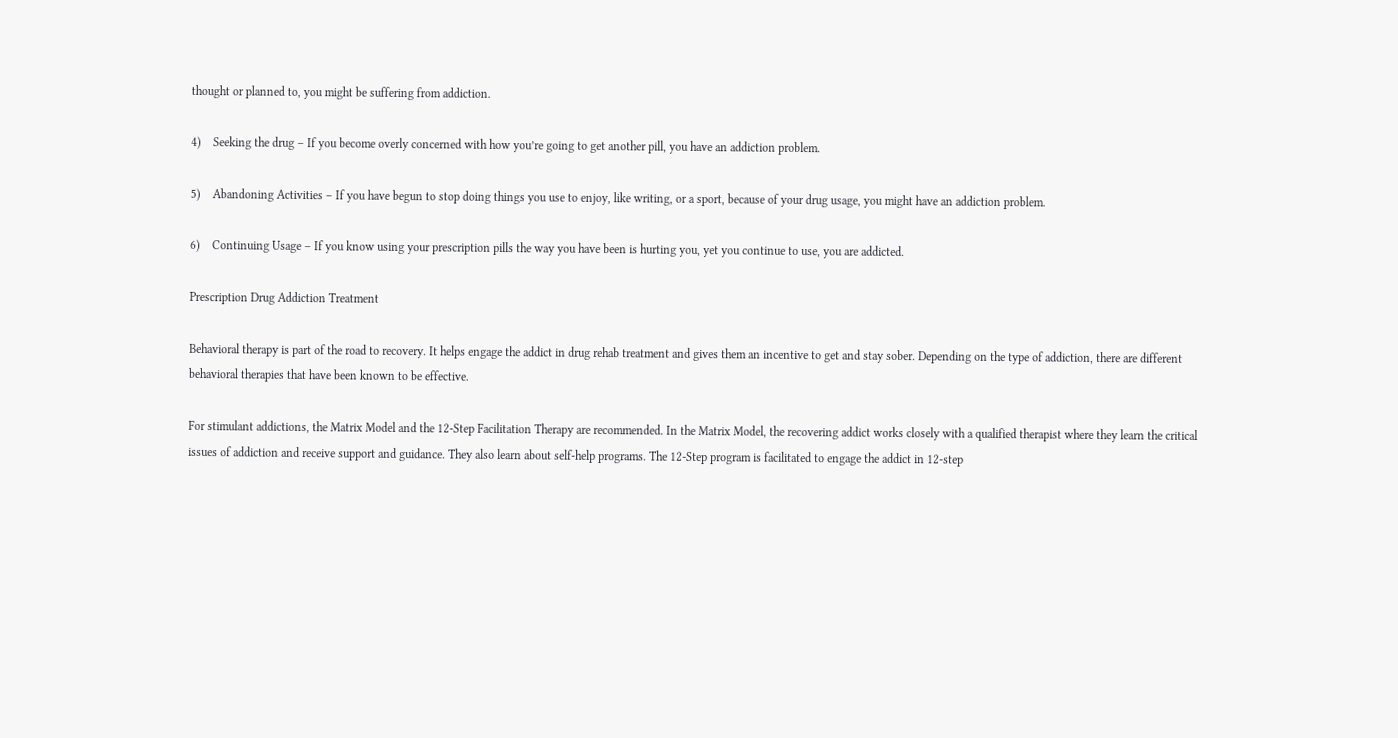thought or planned to, you might be suffering from addiction.

4)    Seeking the drug – If you become overly concerned with how you’re going to get another pill, you have an addiction problem.

5)    Abandoning Activities – If you have begun to stop doing things you use to enjoy, like writing, or a sport, because of your drug usage, you might have an addiction problem.

6)    Continuing Usage – If you know using your prescription pills the way you have been is hurting you, yet you continue to use, you are addicted.

Prescription Drug Addiction Treatment

Behavioral therapy is part of the road to recovery. It helps engage the addict in drug rehab treatment and gives them an incentive to get and stay sober. Depending on the type of addiction, there are different behavioral therapies that have been known to be effective.

For stimulant addictions, the Matrix Model and the 12-Step Facilitation Therapy are recommended. In the Matrix Model, the recovering addict works closely with a qualified therapist where they learn the critical issues of addiction and receive support and guidance. They also learn about self-help programs. The 12-Step program is facilitated to engage the addict in 12-step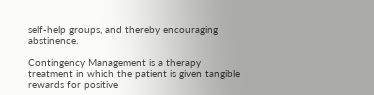self-help groups, and thereby encouraging abstinence.

Contingency Management is a therapy treatment in which the patient is given tangible rewards for positive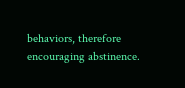behaviors, therefore encouraging abstinence.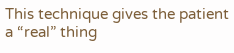This technique gives the patient a “real” thing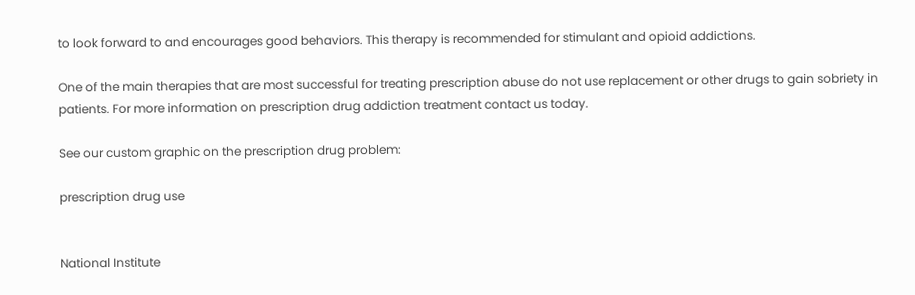to look forward to and encourages good behaviors. This therapy is recommended for stimulant and opioid addictions.

One of the main therapies that are most successful for treating prescription abuse do not use replacement or other drugs to gain sobriety in patients. For more information on prescription drug addiction treatment contact us today.

See our custom graphic on the prescription drug problem:

prescription drug use


National Institute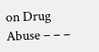on Drug Abuse – – –